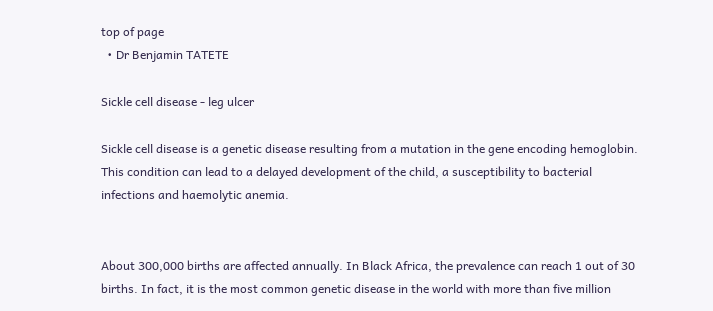top of page
  • Dr Benjamin TATETE

Sickle cell disease - leg ulcer

Sickle cell disease is a genetic disease resulting from a mutation in the gene encoding hemoglobin. This condition can lead to a delayed development of the child, a susceptibility to bacterial infections and haemolytic anemia.


About 300,000 births are affected annually. In Black Africa, the prevalence can reach 1 out of 30 births. In fact, it is the most common genetic disease in the world with more than five million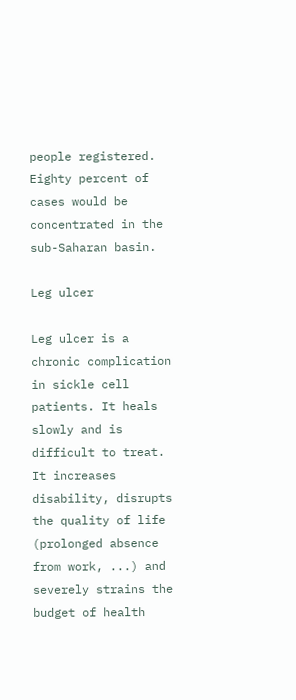people registered. Eighty percent of cases would be concentrated in the sub-Saharan basin.

Leg ulcer

Leg ulcer is a chronic complication in sickle cell patients. It heals slowly and is difficult to treat. It increases disability, disrupts the quality of life (prolonged absence from work, ...) and severely strains the budget of health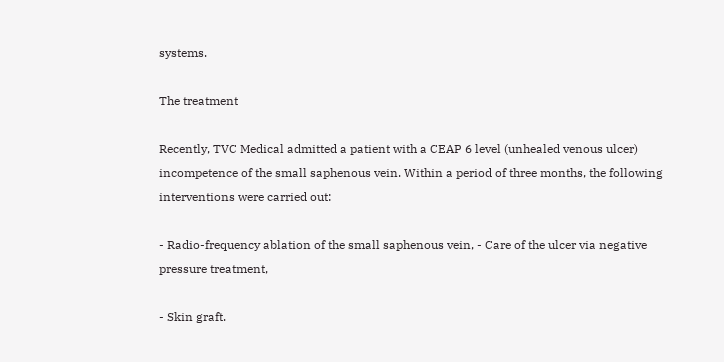systems.

The treatment

Recently, TVC Medical admitted a patient with a CEAP 6 level (unhealed venous ulcer) incompetence of the small saphenous vein. Within a period of three months, the following interventions were carried out:

- Radio-frequency ablation of the small saphenous vein, - Care of the ulcer via negative pressure treatment,

- Skin graft.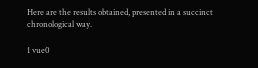Here are the results obtained, presented in a succinct chronological way.

1 vue0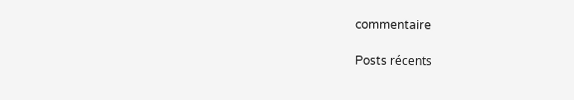commentaire

Posts récents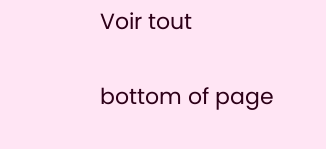Voir tout


bottom of page